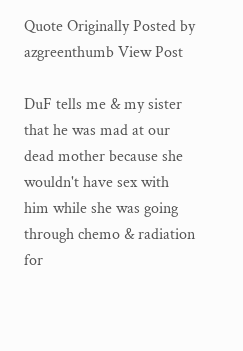Quote Originally Posted by azgreenthumb View Post

DuF tells me & my sister that he was mad at our dead mother because she wouldn't have sex with him while she was going through chemo & radiation for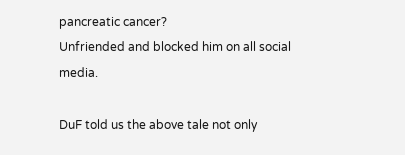pancreatic cancer?
Unfriended and blocked him on all social media.

DuF told us the above tale not only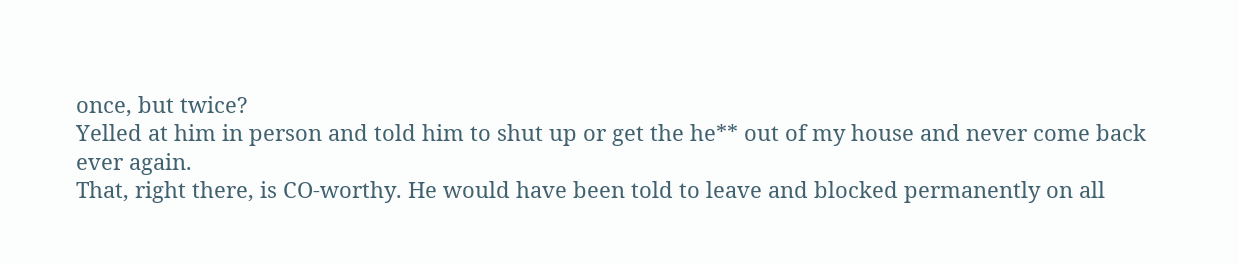once, but twice?
Yelled at him in person and told him to shut up or get the he** out of my house and never come back ever again.
That, right there, is CO-worthy. He would have been told to leave and blocked permanently on all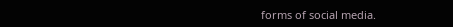forms of social media.